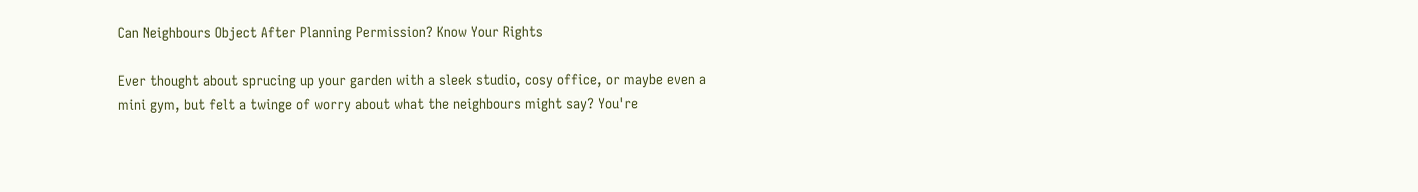Can Neighbours Object After Planning Permission? Know Your Rights

Ever thought about sprucing up your garden with a sleek studio, cosy office, or maybe even a mini gym, but felt a twinge of worry about what the neighbours might say? You're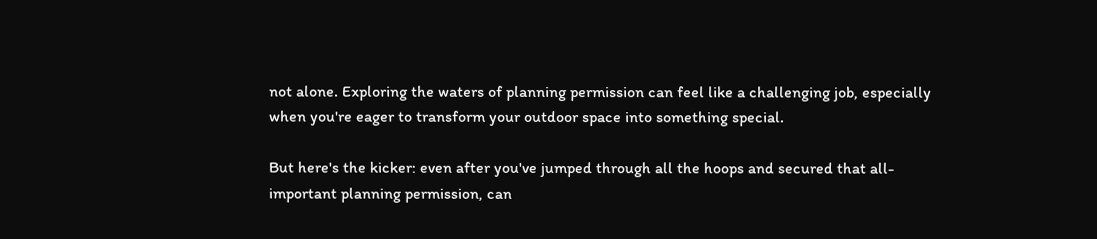not alone. Exploring the waters of planning permission can feel like a challenging job, especially when you're eager to transform your outdoor space into something special.

But here's the kicker: even after you've jumped through all the hoops and secured that all-important planning permission, can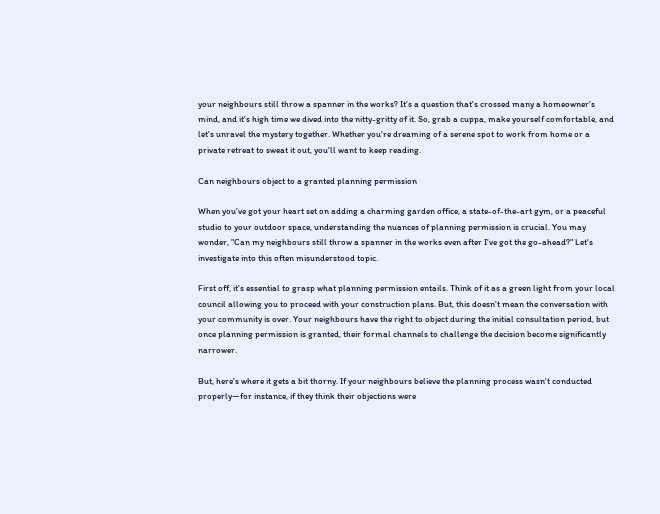your neighbours still throw a spanner in the works? It's a question that's crossed many a homeowner's mind, and it's high time we dived into the nitty-gritty of it. So, grab a cuppa, make yourself comfortable, and let's unravel the mystery together. Whether you're dreaming of a serene spot to work from home or a private retreat to sweat it out, you'll want to keep reading.

Can neighbours object to a granted planning permission

When you've got your heart set on adding a charming garden office, a state-of-the-art gym, or a peaceful studio to your outdoor space, understanding the nuances of planning permission is crucial. You may wonder, "Can my neighbours still throw a spanner in the works even after I've got the go-ahead?" Let's investigate into this often misunderstood topic.

First off, it's essential to grasp what planning permission entails. Think of it as a green light from your local council allowing you to proceed with your construction plans. But, this doesn't mean the conversation with your community is over. Your neighbours have the right to object during the initial consultation period, but once planning permission is granted, their formal channels to challenge the decision become significantly narrower.

But, here's where it gets a bit thorny. If your neighbours believe the planning process wasn't conducted properly—for instance, if they think their objections were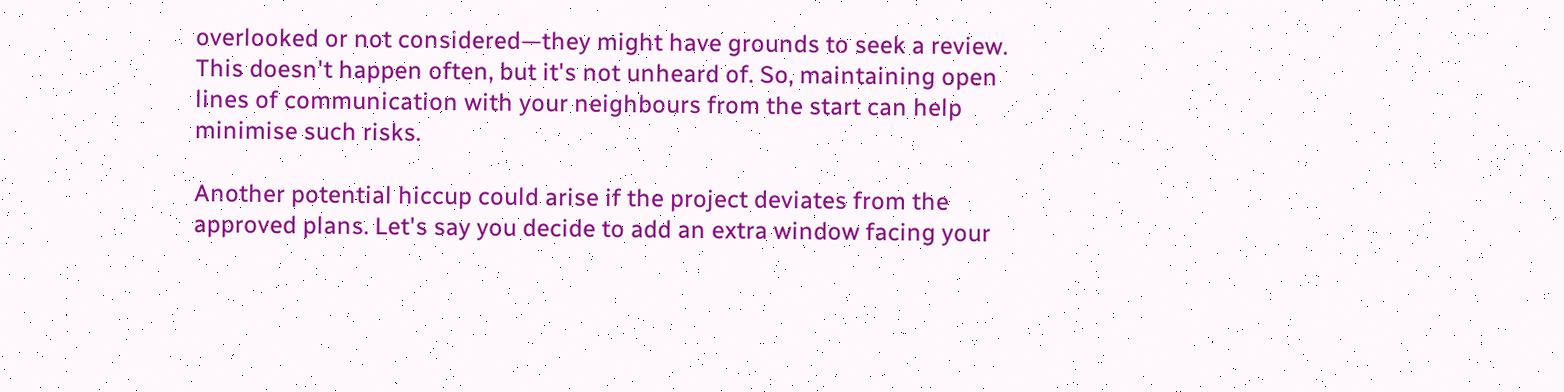overlooked or not considered—they might have grounds to seek a review. This doesn't happen often, but it's not unheard of. So, maintaining open lines of communication with your neighbours from the start can help minimise such risks.

Another potential hiccup could arise if the project deviates from the approved plans. Let's say you decide to add an extra window facing your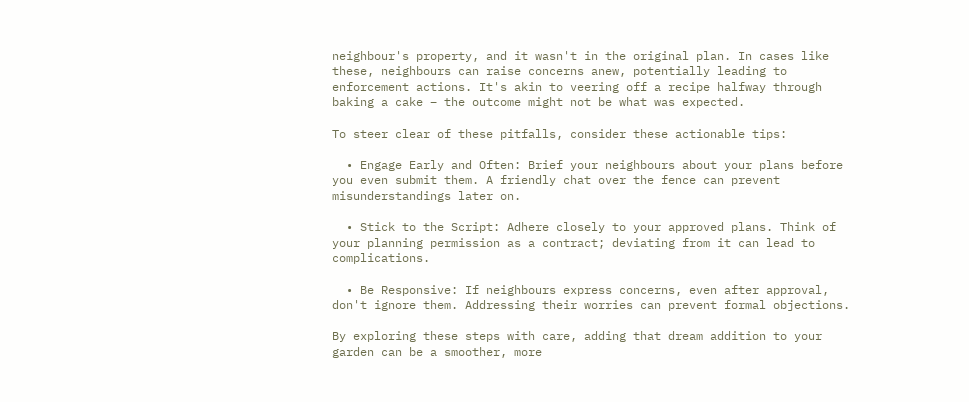neighbour's property, and it wasn't in the original plan. In cases like these, neighbours can raise concerns anew, potentially leading to enforcement actions. It's akin to veering off a recipe halfway through baking a cake – the outcome might not be what was expected.

To steer clear of these pitfalls, consider these actionable tips:

  • Engage Early and Often: Brief your neighbours about your plans before you even submit them. A friendly chat over the fence can prevent misunderstandings later on.

  • Stick to the Script: Adhere closely to your approved plans. Think of your planning permission as a contract; deviating from it can lead to complications.

  • Be Responsive: If neighbours express concerns, even after approval, don't ignore them. Addressing their worries can prevent formal objections.

By exploring these steps with care, adding that dream addition to your garden can be a smoother, more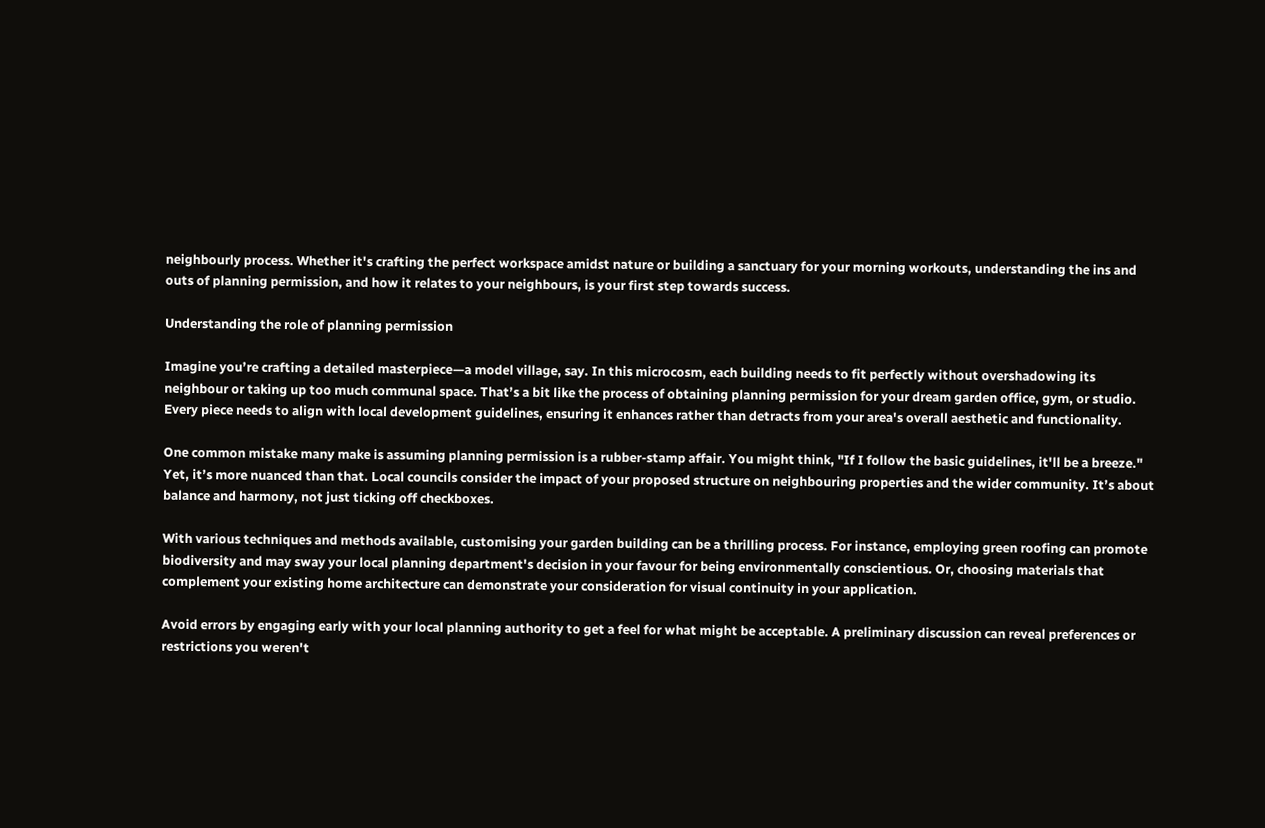neighbourly process. Whether it's crafting the perfect workspace amidst nature or building a sanctuary for your morning workouts, understanding the ins and outs of planning permission, and how it relates to your neighbours, is your first step towards success.

Understanding the role of planning permission

Imagine you’re crafting a detailed masterpiece—a model village, say. In this microcosm, each building needs to fit perfectly without overshadowing its neighbour or taking up too much communal space. That’s a bit like the process of obtaining planning permission for your dream garden office, gym, or studio. Every piece needs to align with local development guidelines, ensuring it enhances rather than detracts from your area's overall aesthetic and functionality.

One common mistake many make is assuming planning permission is a rubber-stamp affair. You might think, "If I follow the basic guidelines, it'll be a breeze." Yet, it’s more nuanced than that. Local councils consider the impact of your proposed structure on neighbouring properties and the wider community. It’s about balance and harmony, not just ticking off checkboxes.

With various techniques and methods available, customising your garden building can be a thrilling process. For instance, employing green roofing can promote biodiversity and may sway your local planning department's decision in your favour for being environmentally conscientious. Or, choosing materials that complement your existing home architecture can demonstrate your consideration for visual continuity in your application.

Avoid errors by engaging early with your local planning authority to get a feel for what might be acceptable. A preliminary discussion can reveal preferences or restrictions you weren't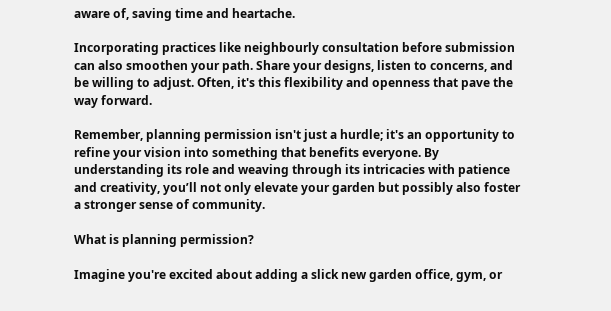aware of, saving time and heartache.

Incorporating practices like neighbourly consultation before submission can also smoothen your path. Share your designs, listen to concerns, and be willing to adjust. Often, it's this flexibility and openness that pave the way forward.

Remember, planning permission isn't just a hurdle; it's an opportunity to refine your vision into something that benefits everyone. By understanding its role and weaving through its intricacies with patience and creativity, you’ll not only elevate your garden but possibly also foster a stronger sense of community.

What is planning permission?

Imagine you're excited about adding a slick new garden office, gym, or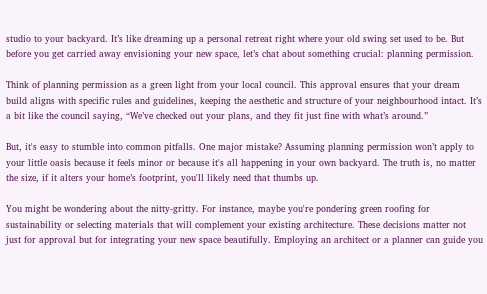studio to your backyard. It’s like dreaming up a personal retreat right where your old swing set used to be. But before you get carried away envisioning your new space, let’s chat about something crucial: planning permission.

Think of planning permission as a green light from your local council. This approval ensures that your dream build aligns with specific rules and guidelines, keeping the aesthetic and structure of your neighbourhood intact. It’s a bit like the council saying, “We’ve checked out your plans, and they fit just fine with what’s around.”

But, it's easy to stumble into common pitfalls. One major mistake? Assuming planning permission won’t apply to your little oasis because it feels minor or because it's all happening in your own backyard. The truth is, no matter the size, if it alters your home’s footprint, you'll likely need that thumbs up.

You might be wondering about the nitty-gritty. For instance, maybe you're pondering green roofing for sustainability or selecting materials that will complement your existing architecture. These decisions matter not just for approval but for integrating your new space beautifully. Employing an architect or a planner can guide you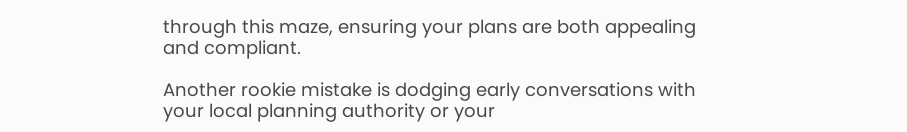through this maze, ensuring your plans are both appealing and compliant.

Another rookie mistake is dodging early conversations with your local planning authority or your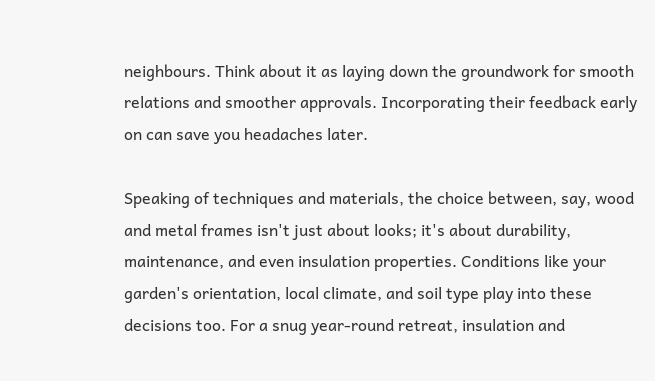neighbours. Think about it as laying down the groundwork for smooth relations and smoother approvals. Incorporating their feedback early on can save you headaches later.

Speaking of techniques and materials, the choice between, say, wood and metal frames isn't just about looks; it's about durability, maintenance, and even insulation properties. Conditions like your garden's orientation, local climate, and soil type play into these decisions too. For a snug year-round retreat, insulation and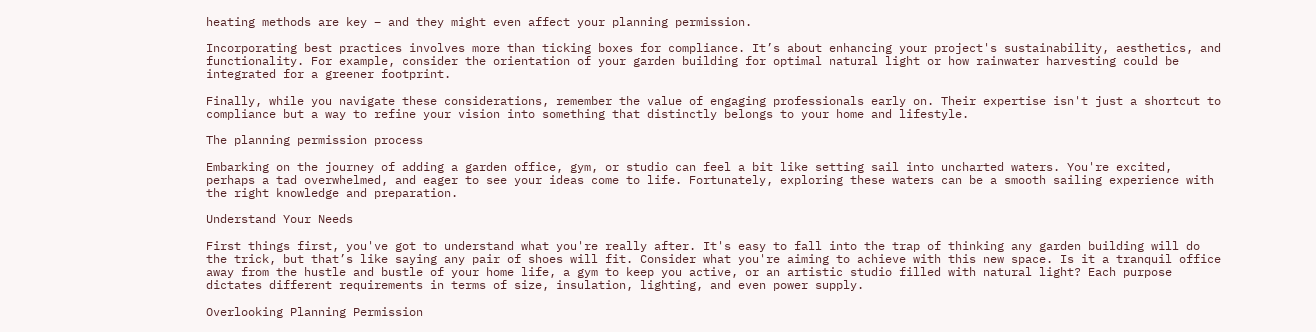heating methods are key – and they might even affect your planning permission.

Incorporating best practices involves more than ticking boxes for compliance. It’s about enhancing your project's sustainability, aesthetics, and functionality. For example, consider the orientation of your garden building for optimal natural light or how rainwater harvesting could be integrated for a greener footprint.

Finally, while you navigate these considerations, remember the value of engaging professionals early on. Their expertise isn't just a shortcut to compliance but a way to refine your vision into something that distinctly belongs to your home and lifestyle.

The planning permission process

Embarking on the journey of adding a garden office, gym, or studio can feel a bit like setting sail into uncharted waters. You're excited, perhaps a tad overwhelmed, and eager to see your ideas come to life. Fortunately, exploring these waters can be a smooth sailing experience with the right knowledge and preparation.

Understand Your Needs

First things first, you've got to understand what you're really after. It's easy to fall into the trap of thinking any garden building will do the trick, but that’s like saying any pair of shoes will fit. Consider what you're aiming to achieve with this new space. Is it a tranquil office away from the hustle and bustle of your home life, a gym to keep you active, or an artistic studio filled with natural light? Each purpose dictates different requirements in terms of size, insulation, lighting, and even power supply.

Overlooking Planning Permission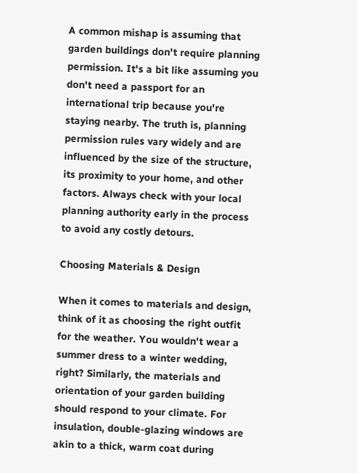A common mishap is assuming that garden buildings don't require planning permission. It's a bit like assuming you don't need a passport for an international trip because you're staying nearby. The truth is, planning permission rules vary widely and are influenced by the size of the structure, its proximity to your home, and other factors. Always check with your local planning authority early in the process to avoid any costly detours.

Choosing Materials & Design

When it comes to materials and design, think of it as choosing the right outfit for the weather. You wouldn't wear a summer dress to a winter wedding, right? Similarly, the materials and orientation of your garden building should respond to your climate. For insulation, double-glazing windows are akin to a thick, warm coat during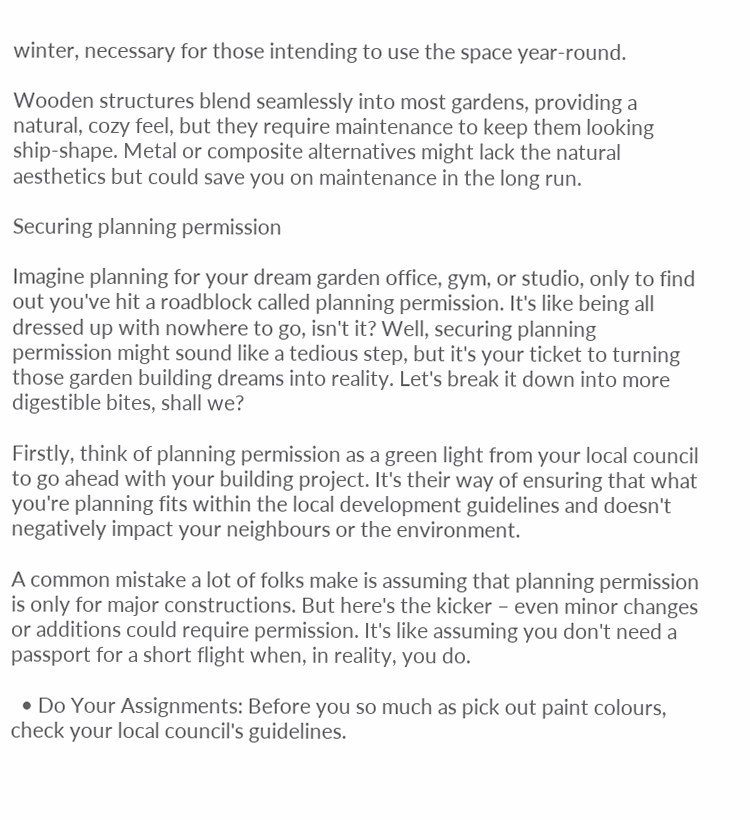winter, necessary for those intending to use the space year-round.

Wooden structures blend seamlessly into most gardens, providing a natural, cozy feel, but they require maintenance to keep them looking ship-shape. Metal or composite alternatives might lack the natural aesthetics but could save you on maintenance in the long run.

Securing planning permission

Imagine planning for your dream garden office, gym, or studio, only to find out you've hit a roadblock called planning permission. It's like being all dressed up with nowhere to go, isn't it? Well, securing planning permission might sound like a tedious step, but it's your ticket to turning those garden building dreams into reality. Let's break it down into more digestible bites, shall we?

Firstly, think of planning permission as a green light from your local council to go ahead with your building project. It's their way of ensuring that what you're planning fits within the local development guidelines and doesn't negatively impact your neighbours or the environment.

A common mistake a lot of folks make is assuming that planning permission is only for major constructions. But here's the kicker – even minor changes or additions could require permission. It's like assuming you don't need a passport for a short flight when, in reality, you do.

  • Do Your Assignments: Before you so much as pick out paint colours, check your local council's guidelines.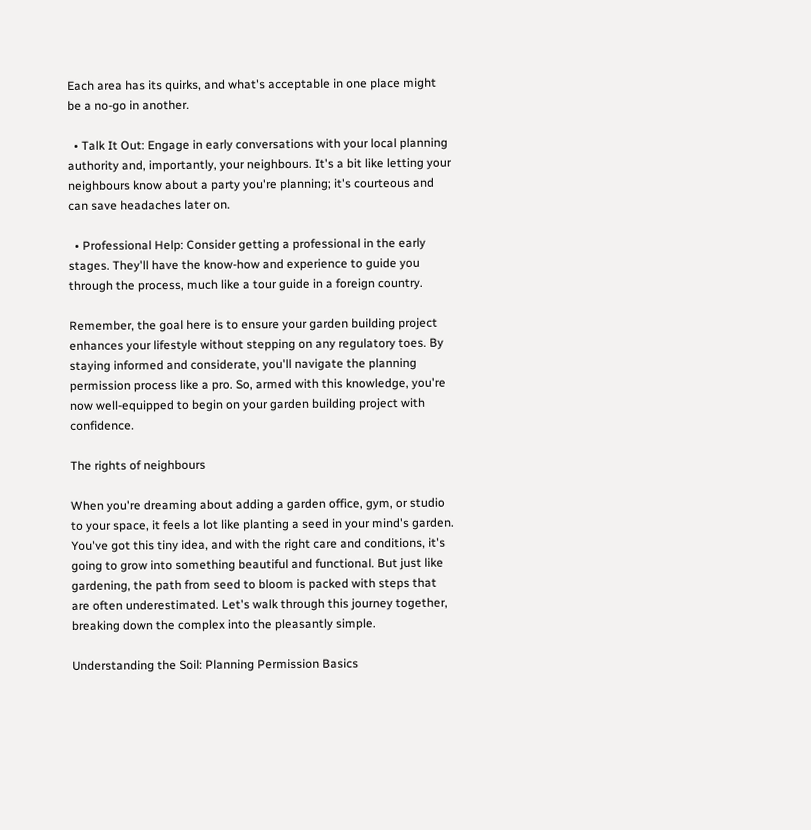Each area has its quirks, and what's acceptable in one place might be a no-go in another.

  • Talk It Out: Engage in early conversations with your local planning authority and, importantly, your neighbours. It's a bit like letting your neighbours know about a party you're planning; it's courteous and can save headaches later on.

  • Professional Help: Consider getting a professional in the early stages. They'll have the know-how and experience to guide you through the process, much like a tour guide in a foreign country.

Remember, the goal here is to ensure your garden building project enhances your lifestyle without stepping on any regulatory toes. By staying informed and considerate, you'll navigate the planning permission process like a pro. So, armed with this knowledge, you're now well-equipped to begin on your garden building project with confidence.

The rights of neighbours

When you're dreaming about adding a garden office, gym, or studio to your space, it feels a lot like planting a seed in your mind's garden. You've got this tiny idea, and with the right care and conditions, it's going to grow into something beautiful and functional. But just like gardening, the path from seed to bloom is packed with steps that are often underestimated. Let's walk through this journey together, breaking down the complex into the pleasantly simple.

Understanding the Soil: Planning Permission Basics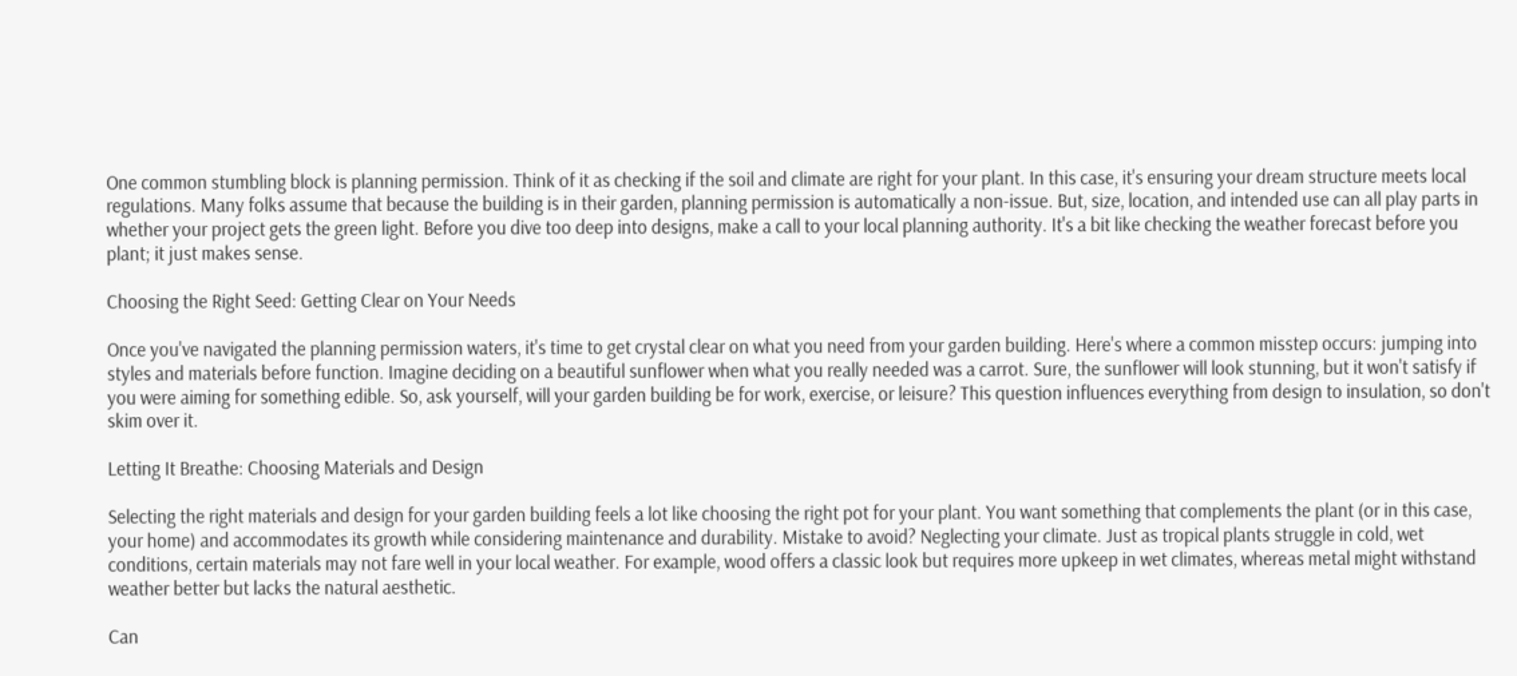One common stumbling block is planning permission. Think of it as checking if the soil and climate are right for your plant. In this case, it's ensuring your dream structure meets local regulations. Many folks assume that because the building is in their garden, planning permission is automatically a non-issue. But, size, location, and intended use can all play parts in whether your project gets the green light. Before you dive too deep into designs, make a call to your local planning authority. It's a bit like checking the weather forecast before you plant; it just makes sense.

Choosing the Right Seed: Getting Clear on Your Needs

Once you've navigated the planning permission waters, it's time to get crystal clear on what you need from your garden building. Here's where a common misstep occurs: jumping into styles and materials before function. Imagine deciding on a beautiful sunflower when what you really needed was a carrot. Sure, the sunflower will look stunning, but it won't satisfy if you were aiming for something edible. So, ask yourself, will your garden building be for work, exercise, or leisure? This question influences everything from design to insulation, so don't skim over it.

Letting It Breathe: Choosing Materials and Design

Selecting the right materials and design for your garden building feels a lot like choosing the right pot for your plant. You want something that complements the plant (or in this case, your home) and accommodates its growth while considering maintenance and durability. Mistake to avoid? Neglecting your climate. Just as tropical plants struggle in cold, wet conditions, certain materials may not fare well in your local weather. For example, wood offers a classic look but requires more upkeep in wet climates, whereas metal might withstand weather better but lacks the natural aesthetic.

Can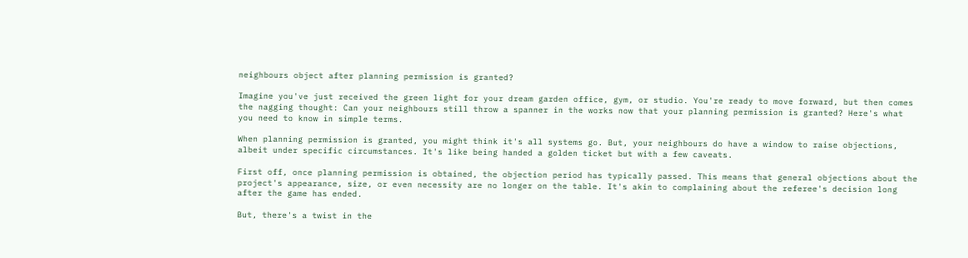neighbours object after planning permission is granted?

Imagine you've just received the green light for your dream garden office, gym, or studio. You're ready to move forward, but then comes the nagging thought: Can your neighbours still throw a spanner in the works now that your planning permission is granted? Here's what you need to know in simple terms.

When planning permission is granted, you might think it's all systems go. But, your neighbours do have a window to raise objections, albeit under specific circumstances. It's like being handed a golden ticket but with a few caveats.

First off, once planning permission is obtained, the objection period has typically passed. This means that general objections about the project's appearance, size, or even necessity are no longer on the table. It's akin to complaining about the referee's decision long after the game has ended.

But, there's a twist in the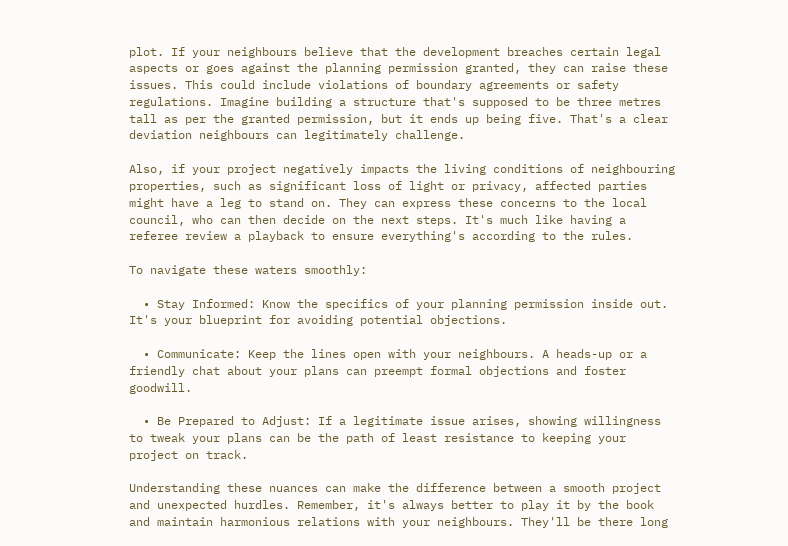plot. If your neighbours believe that the development breaches certain legal aspects or goes against the planning permission granted, they can raise these issues. This could include violations of boundary agreements or safety regulations. Imagine building a structure that's supposed to be three metres tall as per the granted permission, but it ends up being five. That's a clear deviation neighbours can legitimately challenge.

Also, if your project negatively impacts the living conditions of neighbouring properties, such as significant loss of light or privacy, affected parties might have a leg to stand on. They can express these concerns to the local council, who can then decide on the next steps. It's much like having a referee review a playback to ensure everything's according to the rules.

To navigate these waters smoothly:

  • Stay Informed: Know the specifics of your planning permission inside out. It's your blueprint for avoiding potential objections.

  • Communicate: Keep the lines open with your neighbours. A heads-up or a friendly chat about your plans can preempt formal objections and foster goodwill.

  • Be Prepared to Adjust: If a legitimate issue arises, showing willingness to tweak your plans can be the path of least resistance to keeping your project on track.

Understanding these nuances can make the difference between a smooth project and unexpected hurdles. Remember, it's always better to play it by the book and maintain harmonious relations with your neighbours. They'll be there long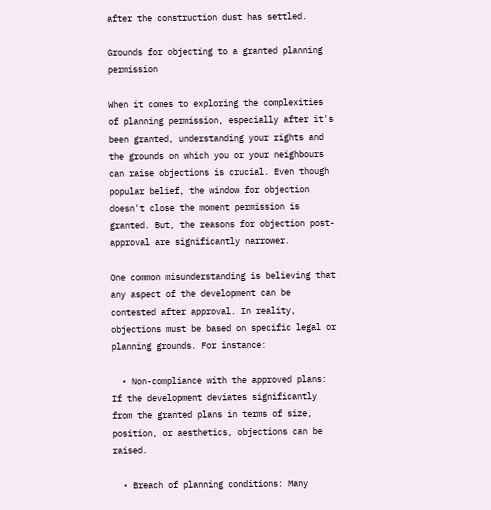after the construction dust has settled.

Grounds for objecting to a granted planning permission

When it comes to exploring the complexities of planning permission, especially after it's been granted, understanding your rights and the grounds on which you or your neighbours can raise objections is crucial. Even though popular belief, the window for objection doesn't close the moment permission is granted. But, the reasons for objection post-approval are significantly narrower.

One common misunderstanding is believing that any aspect of the development can be contested after approval. In reality, objections must be based on specific legal or planning grounds. For instance:

  • Non-compliance with the approved plans: If the development deviates significantly from the granted plans in terms of size, position, or aesthetics, objections can be raised.

  • Breach of planning conditions: Many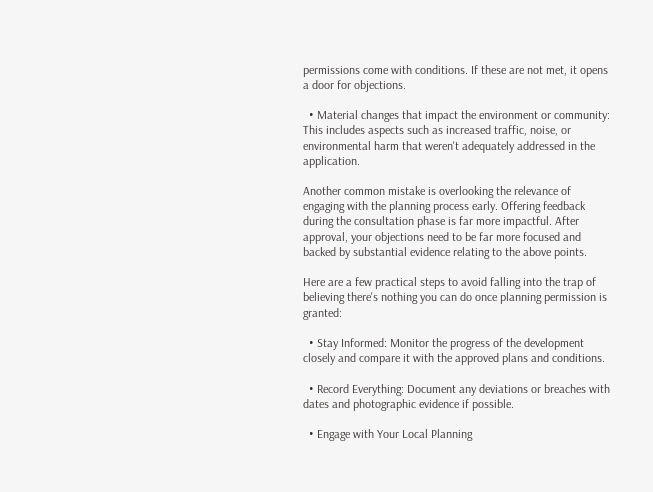permissions come with conditions. If these are not met, it opens a door for objections.

  • Material changes that impact the environment or community: This includes aspects such as increased traffic, noise, or environmental harm that weren't adequately addressed in the application.

Another common mistake is overlooking the relevance of engaging with the planning process early. Offering feedback during the consultation phase is far more impactful. After approval, your objections need to be far more focused and backed by substantial evidence relating to the above points.

Here are a few practical steps to avoid falling into the trap of believing there's nothing you can do once planning permission is granted:

  • Stay Informed: Monitor the progress of the development closely and compare it with the approved plans and conditions.

  • Record Everything: Document any deviations or breaches with dates and photographic evidence if possible.

  • Engage with Your Local Planning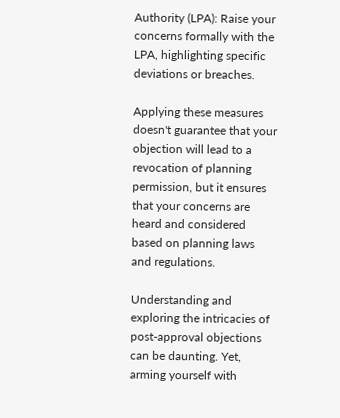Authority (LPA): Raise your concerns formally with the LPA, highlighting specific deviations or breaches.

Applying these measures doesn't guarantee that your objection will lead to a revocation of planning permission, but it ensures that your concerns are heard and considered based on planning laws and regulations.

Understanding and exploring the intricacies of post-approval objections can be daunting. Yet, arming yourself with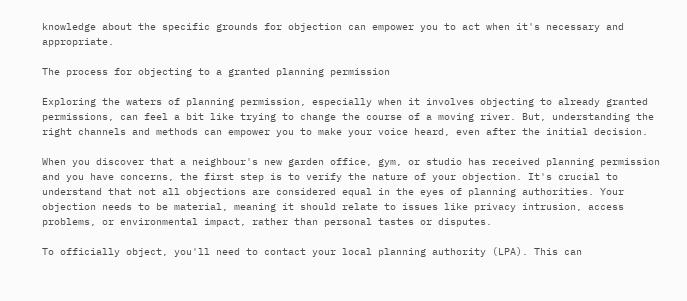knowledge about the specific grounds for objection can empower you to act when it's necessary and appropriate.

The process for objecting to a granted planning permission

Exploring the waters of planning permission, especially when it involves objecting to already granted permissions, can feel a bit like trying to change the course of a moving river. But, understanding the right channels and methods can empower you to make your voice heard, even after the initial decision.

When you discover that a neighbour's new garden office, gym, or studio has received planning permission and you have concerns, the first step is to verify the nature of your objection. It's crucial to understand that not all objections are considered equal in the eyes of planning authorities. Your objection needs to be material, meaning it should relate to issues like privacy intrusion, access problems, or environmental impact, rather than personal tastes or disputes.

To officially object, you'll need to contact your local planning authority (LPA). This can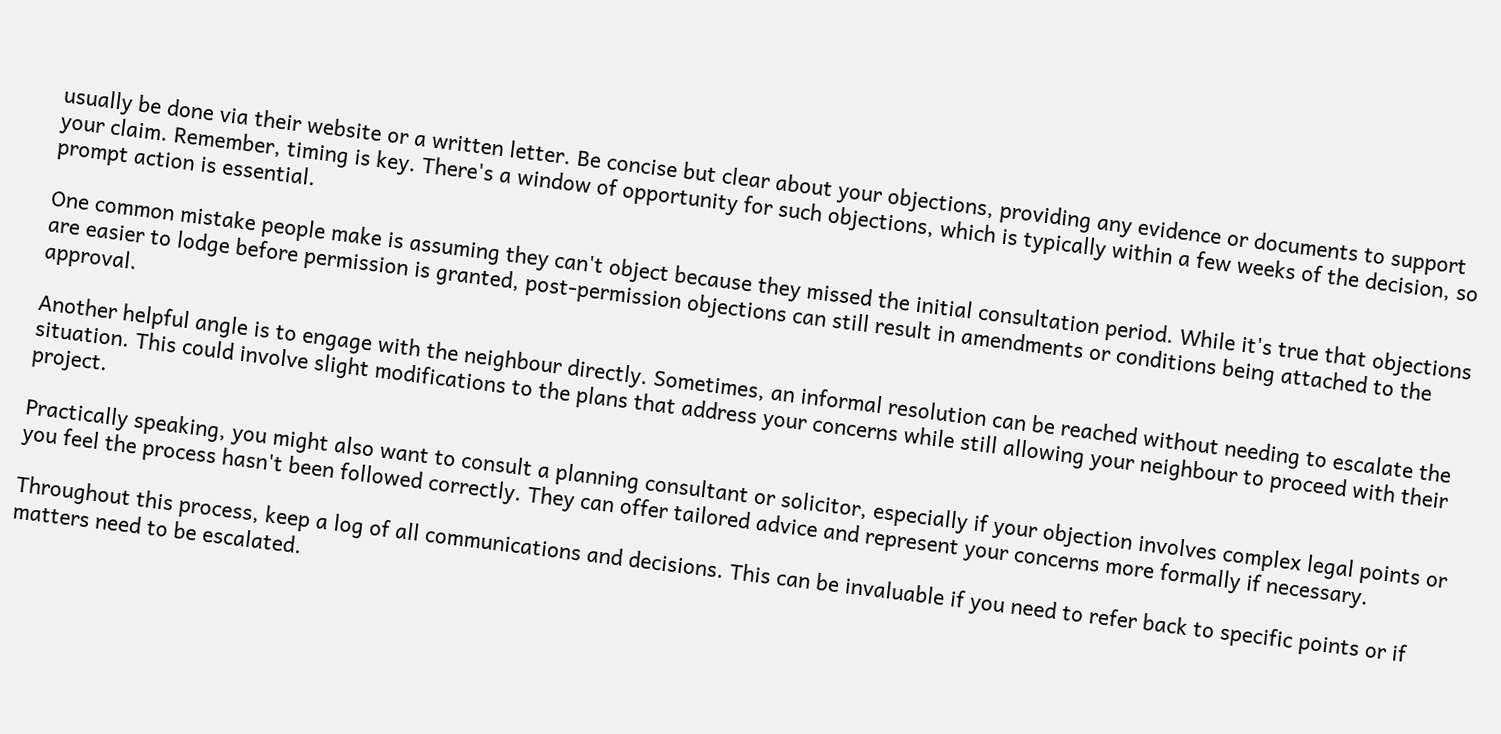usually be done via their website or a written letter. Be concise but clear about your objections, providing any evidence or documents to support your claim. Remember, timing is key. There's a window of opportunity for such objections, which is typically within a few weeks of the decision, so prompt action is essential.

One common mistake people make is assuming they can't object because they missed the initial consultation period. While it's true that objections are easier to lodge before permission is granted, post-permission objections can still result in amendments or conditions being attached to the approval.

Another helpful angle is to engage with the neighbour directly. Sometimes, an informal resolution can be reached without needing to escalate the situation. This could involve slight modifications to the plans that address your concerns while still allowing your neighbour to proceed with their project.

Practically speaking, you might also want to consult a planning consultant or solicitor, especially if your objection involves complex legal points or you feel the process hasn't been followed correctly. They can offer tailored advice and represent your concerns more formally if necessary.

Throughout this process, keep a log of all communications and decisions. This can be invaluable if you need to refer back to specific points or if matters need to be escalated.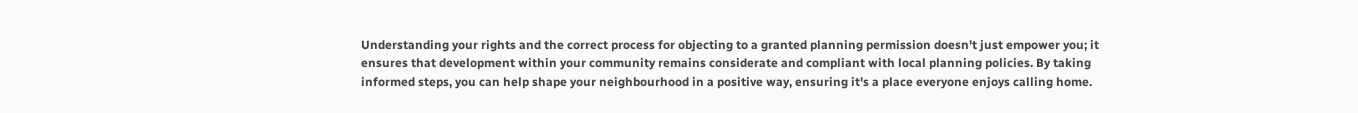Understanding your rights and the correct process for objecting to a granted planning permission doesn't just empower you; it ensures that development within your community remains considerate and compliant with local planning policies. By taking informed steps, you can help shape your neighbourhood in a positive way, ensuring it's a place everyone enjoys calling home.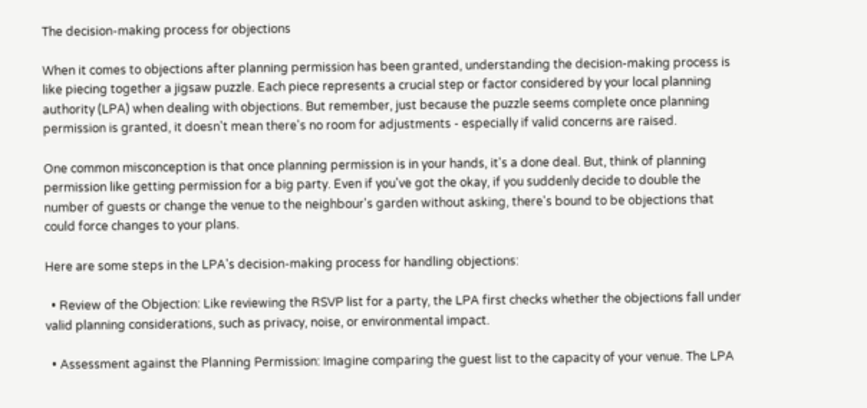The decision-making process for objections

When it comes to objections after planning permission has been granted, understanding the decision-making process is like piecing together a jigsaw puzzle. Each piece represents a crucial step or factor considered by your local planning authority (LPA) when dealing with objections. But remember, just because the puzzle seems complete once planning permission is granted, it doesn't mean there's no room for adjustments - especially if valid concerns are raised.

One common misconception is that once planning permission is in your hands, it's a done deal. But, think of planning permission like getting permission for a big party. Even if you've got the okay, if you suddenly decide to double the number of guests or change the venue to the neighbour's garden without asking, there's bound to be objections that could force changes to your plans.

Here are some steps in the LPA's decision-making process for handling objections:

  • Review of the Objection: Like reviewing the RSVP list for a party, the LPA first checks whether the objections fall under valid planning considerations, such as privacy, noise, or environmental impact.

  • Assessment against the Planning Permission: Imagine comparing the guest list to the capacity of your venue. The LPA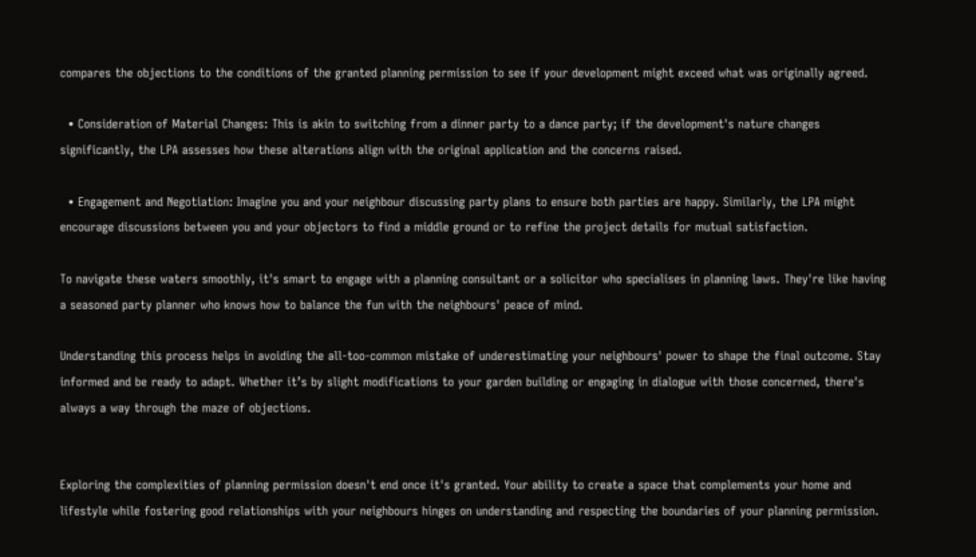compares the objections to the conditions of the granted planning permission to see if your development might exceed what was originally agreed.

  • Consideration of Material Changes: This is akin to switching from a dinner party to a dance party; if the development's nature changes significantly, the LPA assesses how these alterations align with the original application and the concerns raised.

  • Engagement and Negotiation: Imagine you and your neighbour discussing party plans to ensure both parties are happy. Similarly, the LPA might encourage discussions between you and your objectors to find a middle ground or to refine the project details for mutual satisfaction.

To navigate these waters smoothly, it's smart to engage with a planning consultant or a solicitor who specialises in planning laws. They're like having a seasoned party planner who knows how to balance the fun with the neighbours' peace of mind.

Understanding this process helps in avoiding the all-too-common mistake of underestimating your neighbours' power to shape the final outcome. Stay informed and be ready to adapt. Whether it’s by slight modifications to your garden building or engaging in dialogue with those concerned, there's always a way through the maze of objections.


Exploring the complexities of planning permission doesn't end once it's granted. Your ability to create a space that complements your home and lifestyle while fostering good relationships with your neighbours hinges on understanding and respecting the boundaries of your planning permission.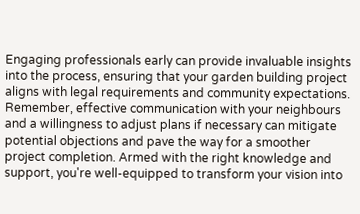Engaging professionals early can provide invaluable insights into the process, ensuring that your garden building project aligns with legal requirements and community expectations. Remember, effective communication with your neighbours and a willingness to adjust plans if necessary can mitigate potential objections and pave the way for a smoother project completion. Armed with the right knowledge and support, you're well-equipped to transform your vision into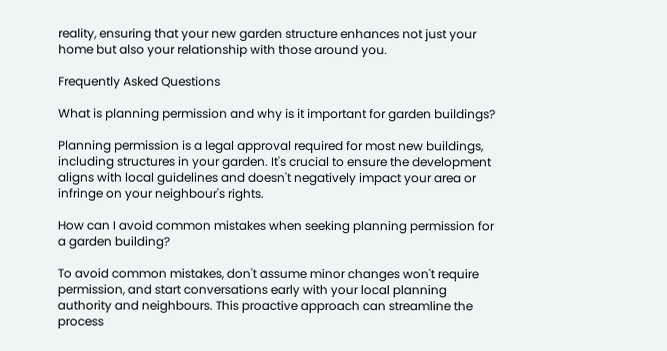reality, ensuring that your new garden structure enhances not just your home but also your relationship with those around you.

Frequently Asked Questions

What is planning permission and why is it important for garden buildings?

Planning permission is a legal approval required for most new buildings, including structures in your garden. It's crucial to ensure the development aligns with local guidelines and doesn't negatively impact your area or infringe on your neighbour's rights.

How can I avoid common mistakes when seeking planning permission for a garden building?

To avoid common mistakes, don't assume minor changes won't require permission, and start conversations early with your local planning authority and neighbours. This proactive approach can streamline the process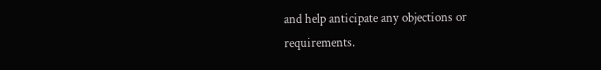and help anticipate any objections or requirements.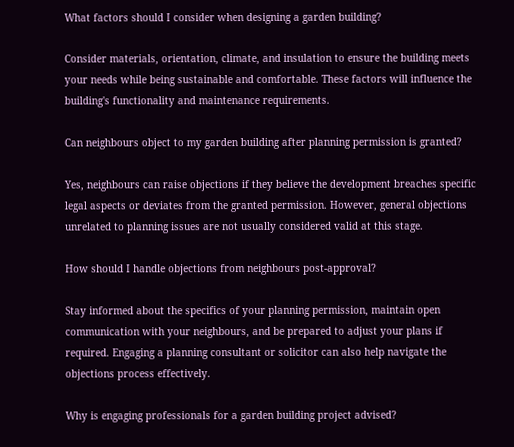What factors should I consider when designing a garden building?

Consider materials, orientation, climate, and insulation to ensure the building meets your needs while being sustainable and comfortable. These factors will influence the building's functionality and maintenance requirements.

Can neighbours object to my garden building after planning permission is granted?

Yes, neighbours can raise objections if they believe the development breaches specific legal aspects or deviates from the granted permission. However, general objections unrelated to planning issues are not usually considered valid at this stage.

How should I handle objections from neighbours post-approval?

Stay informed about the specifics of your planning permission, maintain open communication with your neighbours, and be prepared to adjust your plans if required. Engaging a planning consultant or solicitor can also help navigate the objections process effectively.

Why is engaging professionals for a garden building project advised?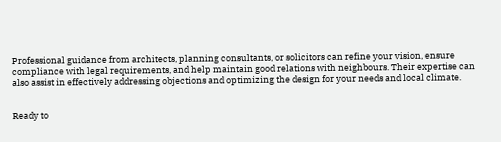Professional guidance from architects, planning consultants, or solicitors can refine your vision, ensure compliance with legal requirements, and help maintain good relations with neighbours. Their expertise can also assist in effectively addressing objections and optimizing the design for your needs and local climate.


Ready to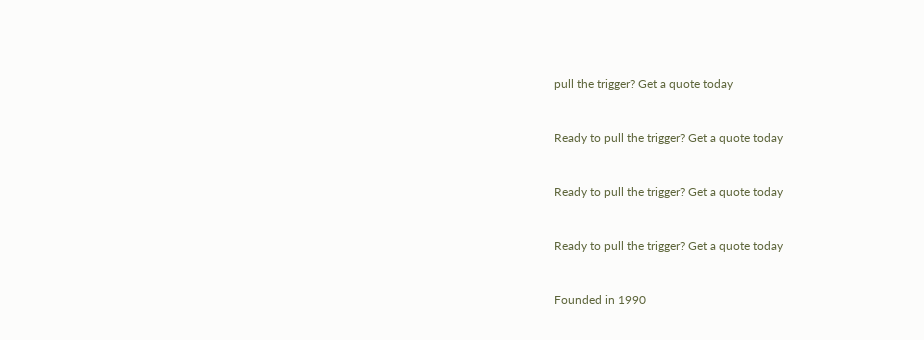pull the trigger? Get a quote today


Ready to pull the trigger? Get a quote today


Ready to pull the trigger? Get a quote today


Ready to pull the trigger? Get a quote today


Founded in 1990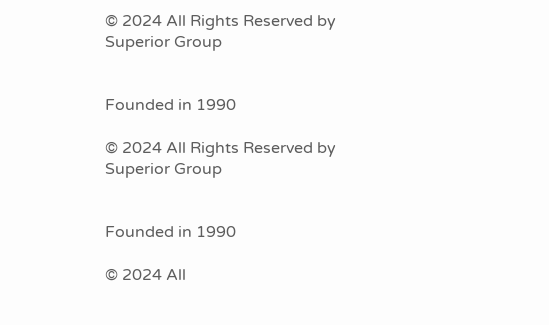© 2024 All Rights Reserved by Superior Group


Founded in 1990

© 2024 All Rights Reserved by Superior Group


Founded in 1990

© 2024 All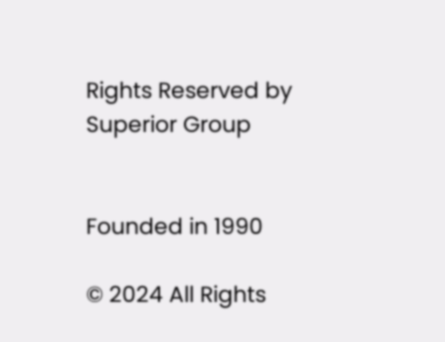Rights Reserved by Superior Group


Founded in 1990

© 2024 All Rights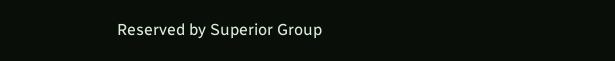Reserved by Superior Group